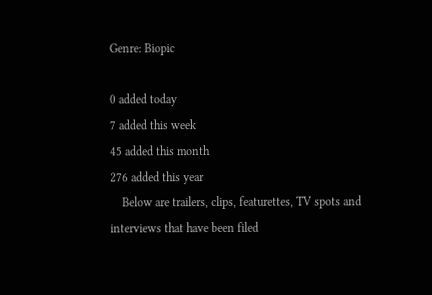Genre: Biopic

0 added today
7 added this week
45 added this month
276 added this year
    Below are trailers, clips, featurettes, TV spots and interviews that have been filed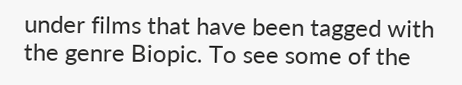under films that have been tagged with the genre Biopic. To see some of the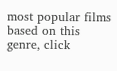most popular films based on this genre, click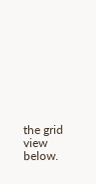the grid view below.